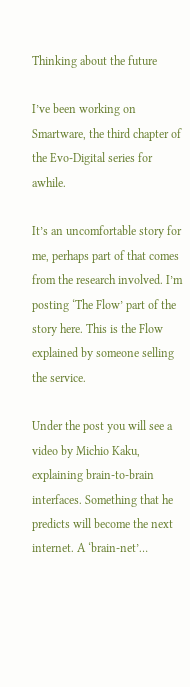Thinking about the future

I’ve been working on Smartware, the third chapter of the Evo-Digital series for awhile.

It’s an uncomfortable story for me, perhaps part of that comes from the research involved. I’m posting ‘The Flow’ part of the story here. This is the Flow explained by someone selling the service.

Under the post you will see a video by Michio Kaku, explaining brain-to-brain interfaces. Something that he predicts will become the next internet. A ‘brain-net’…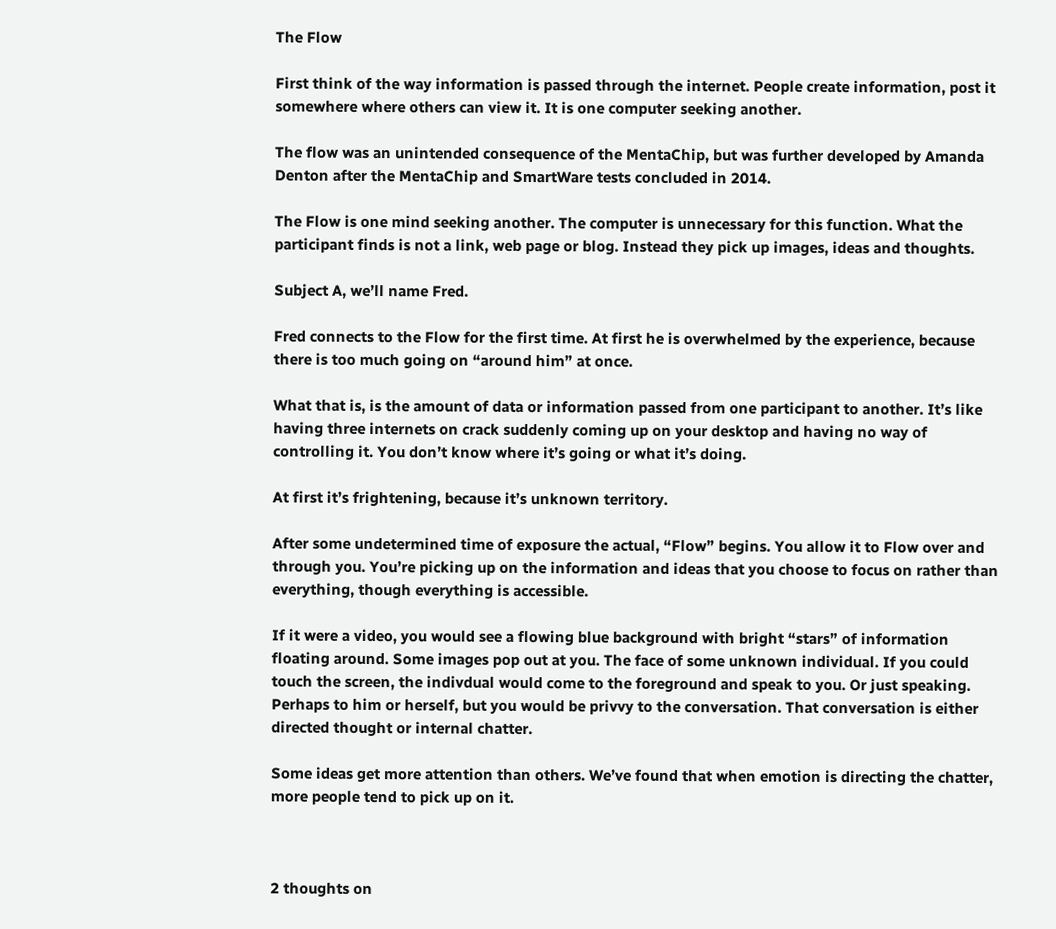The Flow

First think of the way information is passed through the internet. People create information, post it somewhere where others can view it. It is one computer seeking another.

The flow was an unintended consequence of the MentaChip, but was further developed by Amanda Denton after the MentaChip and SmartWare tests concluded in 2014.

The Flow is one mind seeking another. The computer is unnecessary for this function. What the participant finds is not a link, web page or blog. Instead they pick up images, ideas and thoughts.

Subject A, we’ll name Fred.

Fred connects to the Flow for the first time. At first he is overwhelmed by the experience, because there is too much going on “around him” at once.

What that is, is the amount of data or information passed from one participant to another. It’s like having three internets on crack suddenly coming up on your desktop and having no way of controlling it. You don’t know where it’s going or what it’s doing.

At first it’s frightening, because it’s unknown territory.

After some undetermined time of exposure the actual, “Flow” begins. You allow it to Flow over and through you. You’re picking up on the information and ideas that you choose to focus on rather than everything, though everything is accessible.

If it were a video, you would see a flowing blue background with bright “stars” of information floating around. Some images pop out at you. The face of some unknown individual. If you could touch the screen, the indivdual would come to the foreground and speak to you. Or just speaking. Perhaps to him or herself, but you would be privvy to the conversation. That conversation is either directed thought or internal chatter.

Some ideas get more attention than others. We’ve found that when emotion is directing the chatter, more people tend to pick up on it.



2 thoughts on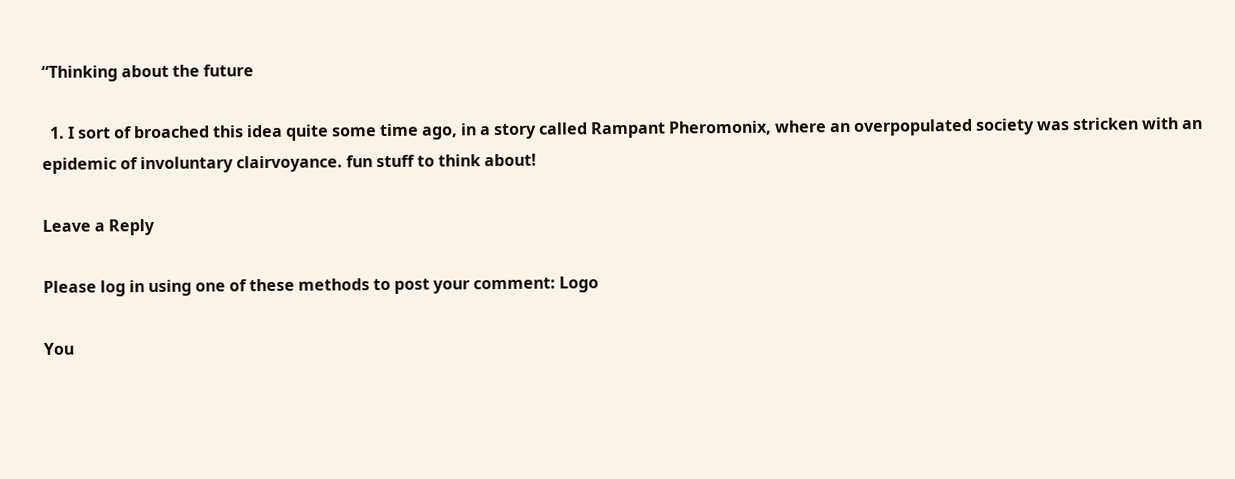“Thinking about the future

  1. I sort of broached this idea quite some time ago, in a story called Rampant Pheromonix, where an overpopulated society was stricken with an epidemic of involuntary clairvoyance. fun stuff to think about!

Leave a Reply

Please log in using one of these methods to post your comment: Logo

You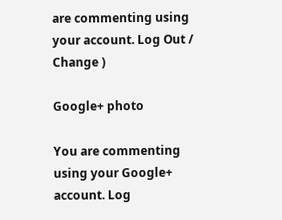are commenting using your account. Log Out /  Change )

Google+ photo

You are commenting using your Google+ account. Log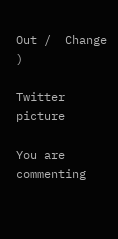Out /  Change )

Twitter picture

You are commenting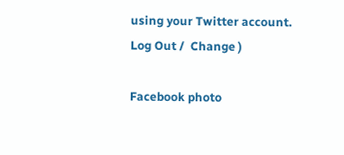using your Twitter account. Log Out /  Change )

Facebook photo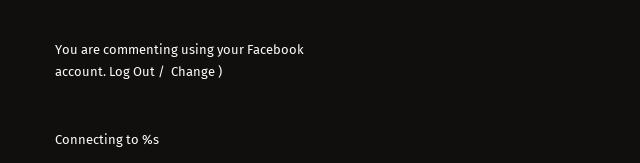You are commenting using your Facebook account. Log Out /  Change )


Connecting to %s